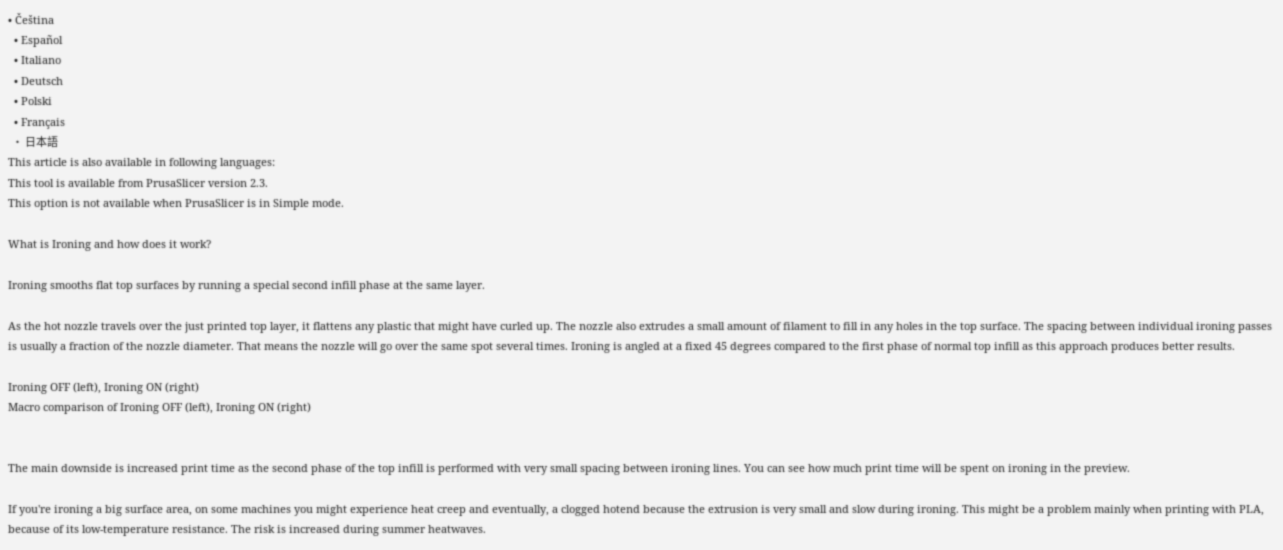• Čeština
  • Español
  • Italiano
  • Deutsch
  • Polski
  • Français
  • 日本語
This article is also available in following languages:
This tool is available from PrusaSlicer version 2.3.
This option is not available when PrusaSlicer is in Simple mode.

What is Ironing and how does it work?

Ironing smooths flat top surfaces by running a special second infill phase at the same layer.

As the hot nozzle travels over the just printed top layer, it flattens any plastic that might have curled up. The nozzle also extrudes a small amount of filament to fill in any holes in the top surface. The spacing between individual ironing passes is usually a fraction of the nozzle diameter. That means the nozzle will go over the same spot several times. Ironing is angled at a fixed 45 degrees compared to the first phase of normal top infill as this approach produces better results.

Ironing OFF (left), Ironing ON (right)
Macro comparison of Ironing OFF (left), Ironing ON (right)


The main downside is increased print time as the second phase of the top infill is performed with very small spacing between ironing lines. You can see how much print time will be spent on ironing in the preview.

If you're ironing a big surface area, on some machines you might experience heat creep and eventually, a clogged hotend because the extrusion is very small and slow during ironing. This might be a problem mainly when printing with PLA, because of its low-temperature resistance. The risk is increased during summer heatwaves.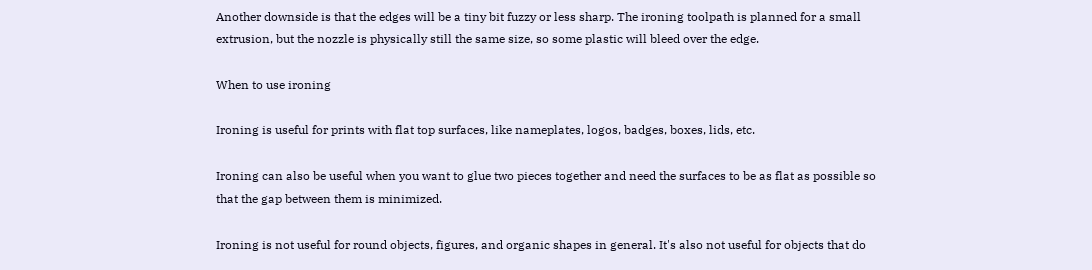Another downside is that the edges will be a tiny bit fuzzy or less sharp. The ironing toolpath is planned for a small extrusion, but the nozzle is physically still the same size, so some plastic will bleed over the edge.

When to use ironing

Ironing is useful for prints with flat top surfaces, like nameplates, logos, badges, boxes, lids, etc.

Ironing can also be useful when you want to glue two pieces together and need the surfaces to be as flat as possible so that the gap between them is minimized.

Ironing is not useful for round objects, figures, and organic shapes in general. It's also not useful for objects that do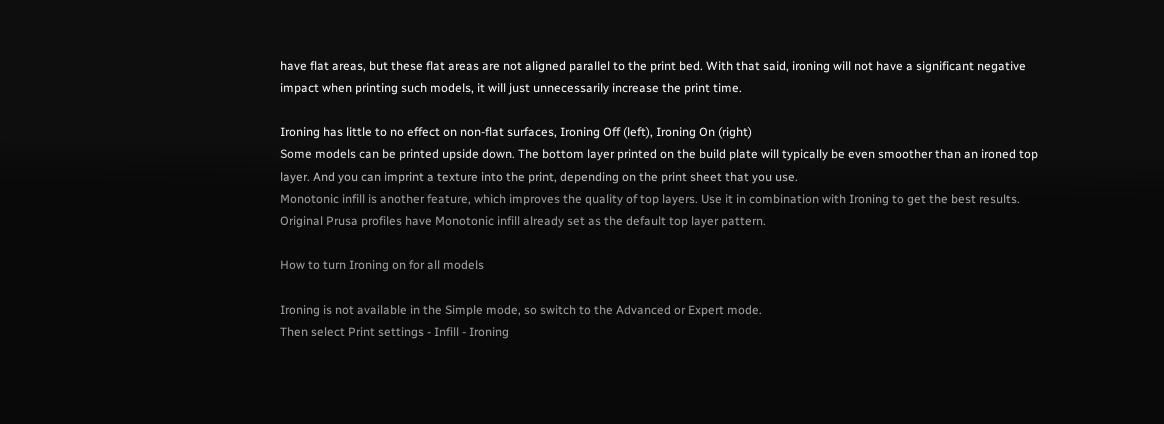have flat areas, but these flat areas are not aligned parallel to the print bed. With that said, ironing will not have a significant negative impact when printing such models, it will just unnecessarily increase the print time.

Ironing has little to no effect on non-flat surfaces, Ironing Off (left), Ironing On (right)
Some models can be printed upside down. The bottom layer printed on the build plate will typically be even smoother than an ironed top layer. And you can imprint a texture into the print, depending on the print sheet that you use.
Monotonic infill is another feature, which improves the quality of top layers. Use it in combination with Ironing to get the best results. Original Prusa profiles have Monotonic infill already set as the default top layer pattern.

How to turn Ironing on for all models

Ironing is not available in the Simple mode, so switch to the Advanced or Expert mode.
Then select Print settings - Infill - Ironing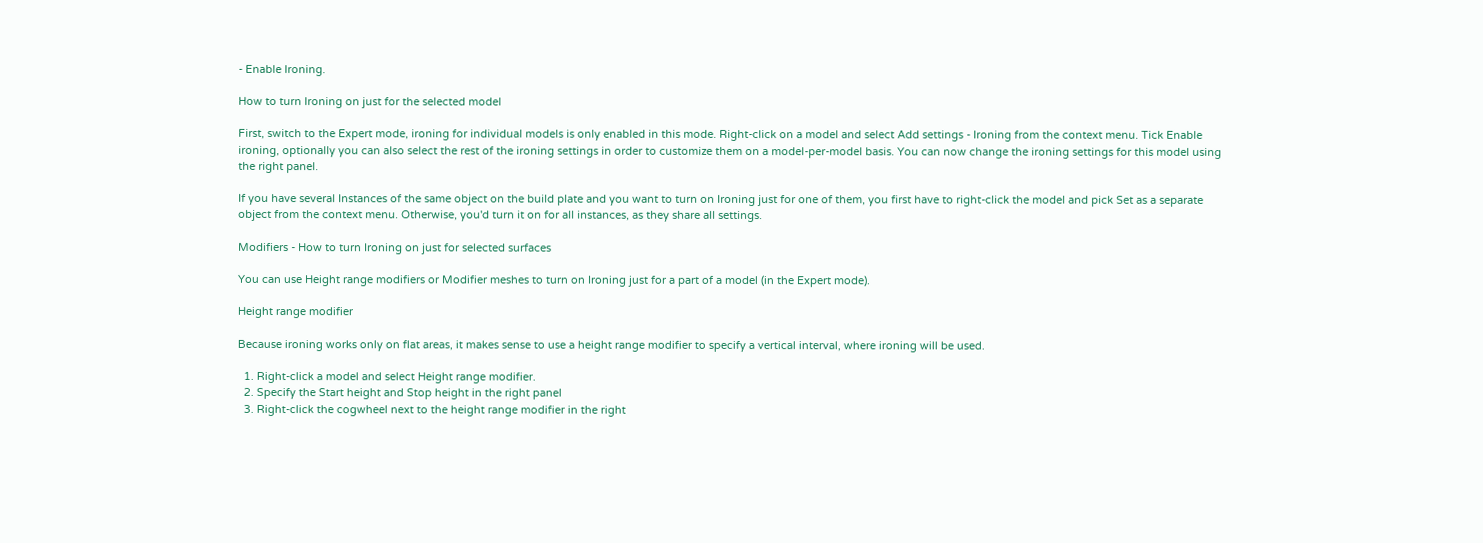- Enable Ironing.

How to turn Ironing on just for the selected model

First, switch to the Expert mode, ironing for individual models is only enabled in this mode. Right-click on a model and select Add settings - Ironing from the context menu. Tick Enable ironing, optionally you can also select the rest of the ironing settings in order to customize them on a model-per-model basis. You can now change the ironing settings for this model using the right panel.

If you have several Instances of the same object on the build plate and you want to turn on Ironing just for one of them, you first have to right-click the model and pick Set as a separate object from the context menu. Otherwise, you'd turn it on for all instances, as they share all settings.

Modifiers - How to turn Ironing on just for selected surfaces

You can use Height range modifiers or Modifier meshes to turn on Ironing just for a part of a model (in the Expert mode).

Height range modifier

Because ironing works only on flat areas, it makes sense to use a height range modifier to specify a vertical interval, where ironing will be used.

  1. Right-click a model and select Height range modifier.
  2. Specify the Start height and Stop height in the right panel
  3. Right-click the cogwheel next to the height range modifier in the right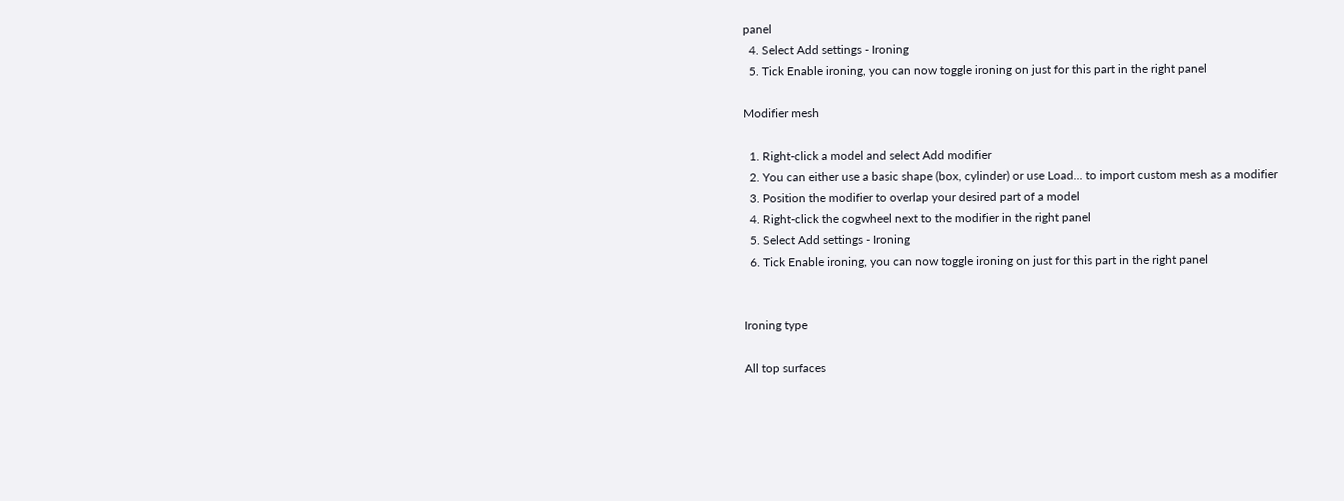panel
  4. Select Add settings - Ironing
  5. Tick Enable ironing, you can now toggle ironing on just for this part in the right panel

Modifier mesh

  1. Right-click a model and select Add modifier
  2. You can either use a basic shape (box, cylinder) or use Load... to import custom mesh as a modifier
  3. Position the modifier to overlap your desired part of a model
  4. Right-click the cogwheel next to the modifier in the right panel
  5. Select Add settings - Ironing
  6. Tick Enable ironing, you can now toggle ironing on just for this part in the right panel


Ironing type

All top surfaces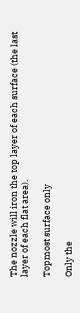The nozzle will iron the top layer of each surface (the last layer of each flat area).

Topmost surface only

Only the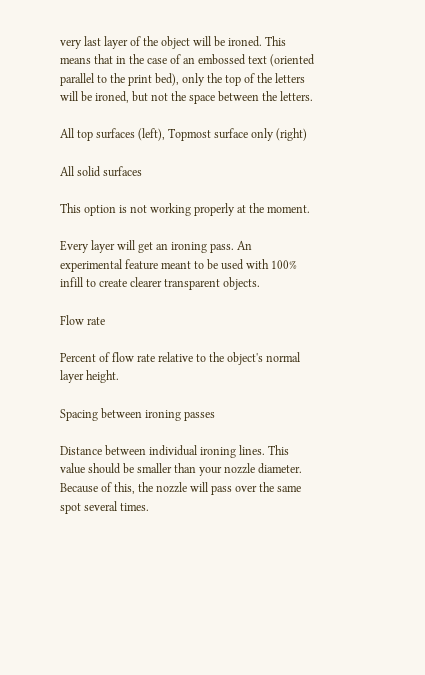very last layer of the object will be ironed. This means that in the case of an embossed text (oriented parallel to the print bed), only the top of the letters will be ironed, but not the space between the letters.

All top surfaces (left), Topmost surface only (right)

All solid surfaces

This option is not working properly at the moment.

Every layer will get an ironing pass. An experimental feature meant to be used with 100% infill to create clearer transparent objects.

Flow rate

Percent of flow rate relative to the object's normal layer height.

Spacing between ironing passes

Distance between individual ironing lines. This value should be smaller than your nozzle diameter. Because of this, the nozzle will pass over the same spot several times.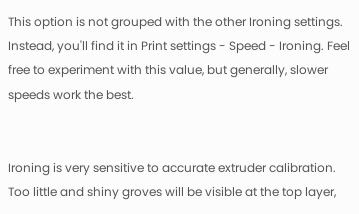This option is not grouped with the other Ironing settings. Instead, you'll find it in Print settings - Speed - Ironing. Feel free to experiment with this value, but generally, slower speeds work the best.


Ironing is very sensitive to accurate extruder calibration. Too little and shiny groves will be visible at the top layer,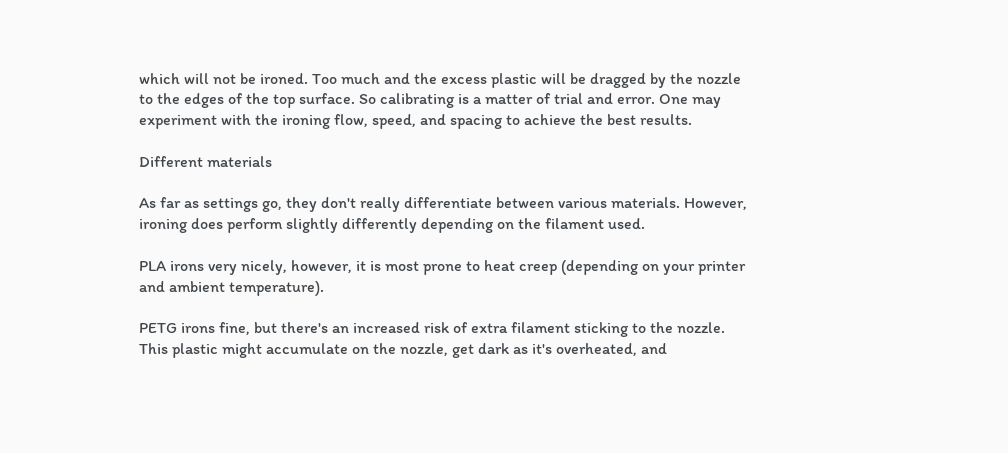which will not be ironed. Too much and the excess plastic will be dragged by the nozzle to the edges of the top surface. So calibrating is a matter of trial and error. One may experiment with the ironing flow, speed, and spacing to achieve the best results.

Different materials

As far as settings go, they don't really differentiate between various materials. However, ironing does perform slightly differently depending on the filament used.

PLA irons very nicely, however, it is most prone to heat creep (depending on your printer and ambient temperature).

PETG irons fine, but there's an increased risk of extra filament sticking to the nozzle. This plastic might accumulate on the nozzle, get dark as it's overheated, and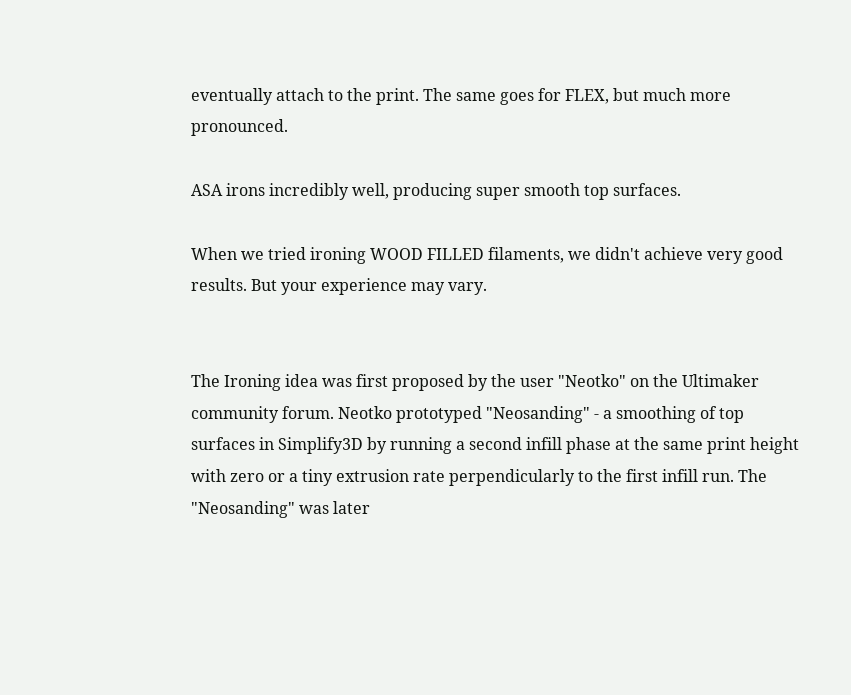eventually attach to the print. The same goes for FLEX, but much more pronounced.

ASA irons incredibly well, producing super smooth top surfaces.

When we tried ironing WOOD FILLED filaments, we didn't achieve very good results. But your experience may vary.


The Ironing idea was first proposed by the user "Neotko" on the Ultimaker community forum. Neotko prototyped "Neosanding" - a smoothing of top surfaces in Simplify3D by running a second infill phase at the same print height with zero or a tiny extrusion rate perpendicularly to the first infill run. The "Neosanding" was later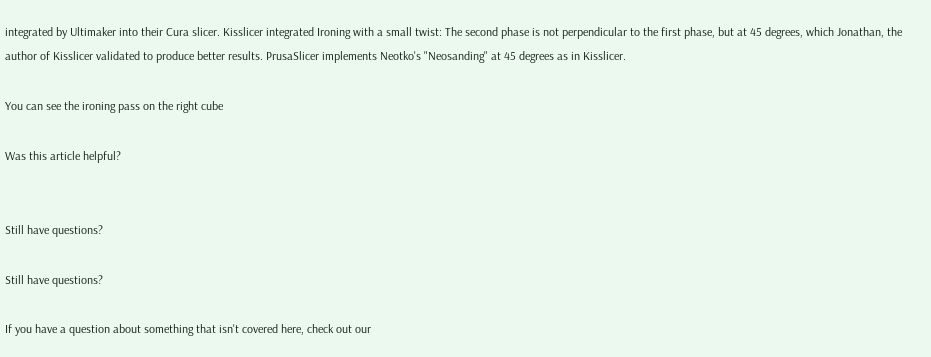integrated by Ultimaker into their Cura slicer. Kisslicer integrated Ironing with a small twist: The second phase is not perpendicular to the first phase, but at 45 degrees, which Jonathan, the author of Kisslicer validated to produce better results. PrusaSlicer implements Neotko's "Neosanding" at 45 degrees as in Kisslicer.

You can see the ironing pass on the right cube

Was this article helpful?


Still have questions?

Still have questions?

If you have a question about something that isn't covered here, check out our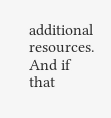additional resources.
And if that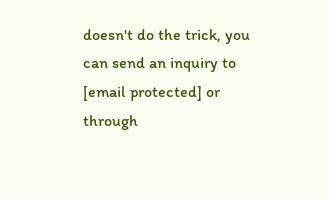doesn't do the trick, you can send an inquiry to [email protected] or through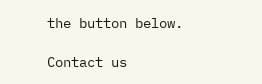the button below.

Contact us